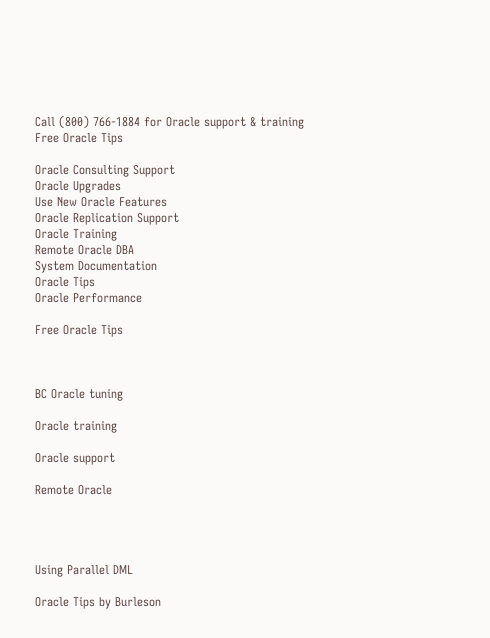Call (800) 766-1884 for Oracle support & training
Free Oracle Tips

Oracle Consulting Support
Oracle Upgrades
Use New Oracle Features
Oracle Replication Support
Oracle Training
Remote Oracle DBA
System Documentation
Oracle Tips
Oracle Performance

Free Oracle Tips



BC Oracle tuning

Oracle training

Oracle support

Remote Oracle




Using Parallel DML

Oracle Tips by Burleson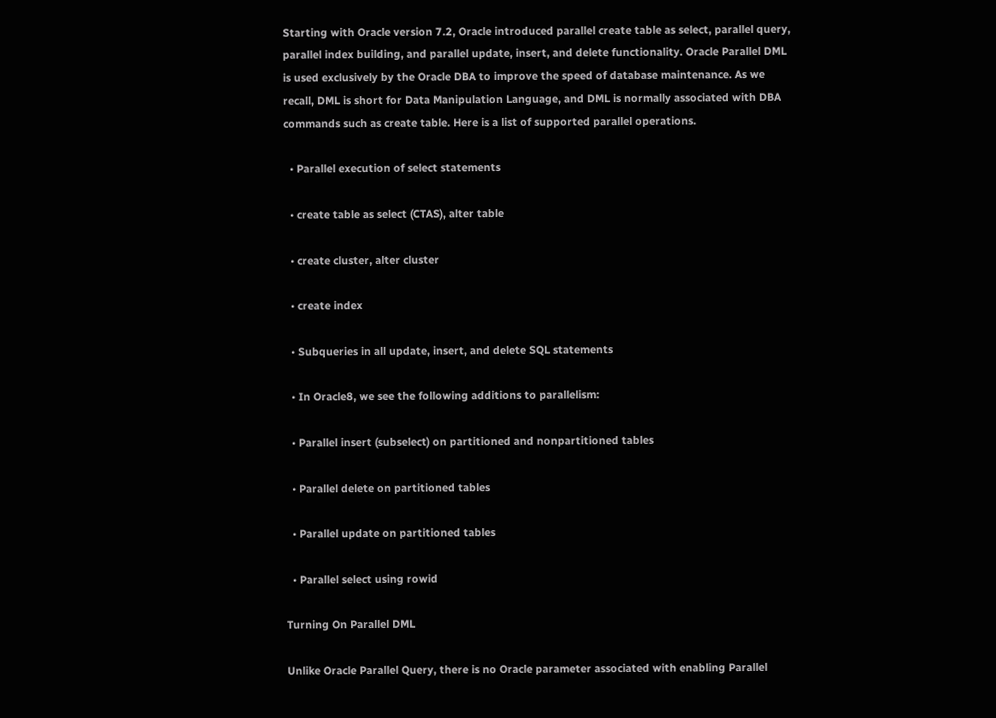Starting with Oracle version 7.2, Oracle introduced parallel create table as select, parallel query, parallel index building, and parallel update, insert, and delete functionality. Oracle Parallel DML is used exclusively by the Oracle DBA to improve the speed of database maintenance. As we recall, DML is short for Data Manipulation Language, and DML is normally associated with DBA commands such as create table. Here is a list of supported parallel operations.

  • Parallel execution of select statements

  • create table as select (CTAS), alter table

  • create cluster, alter cluster

  • create index

  • Subqueries in all update, insert, and delete SQL statements

  • In Oracle8, we see the following additions to parallelism:

  • Parallel insert (subselect) on partitioned and nonpartitioned tables

  • Parallel delete on partitioned tables

  • Parallel update on partitioned tables

  • Parallel select using rowid

Turning On Parallel DML

Unlike Oracle Parallel Query, there is no Oracle parameter associated with enabling Parallel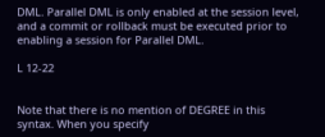DML. Parallel DML is only enabled at the session level, and a commit or rollback must be executed prior to enabling a session for Parallel DML.

L 12-22


Note that there is no mention of DEGREE in this syntax. When you specify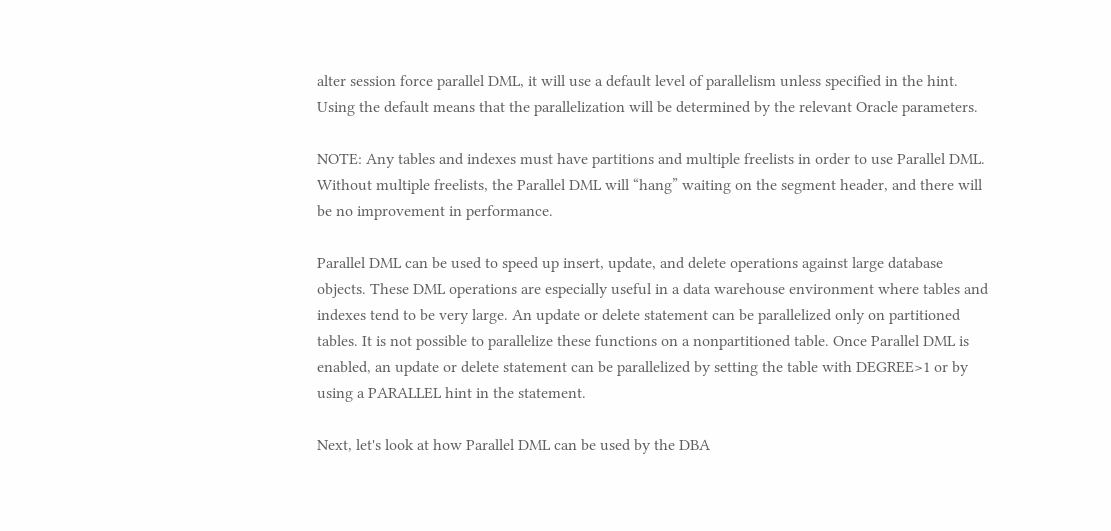alter session force parallel DML, it will use a default level of parallelism unless specified in the hint. Using the default means that the parallelization will be determined by the relevant Oracle parameters.

NOTE: Any tables and indexes must have partitions and multiple freelists in order to use Parallel DML. Without multiple freelists, the Parallel DML will “hang” waiting on the segment header, and there will be no improvement in performance.

Parallel DML can be used to speed up insert, update, and delete operations against large database objects. These DML operations are especially useful in a data warehouse environment where tables and indexes tend to be very large. An update or delete statement can be parallelized only on partitioned tables. It is not possible to parallelize these functions on a nonpartitioned table. Once Parallel DML is enabled, an update or delete statement can be parallelized by setting the table with DEGREE>1 or by using a PARALLEL hint in the statement.

Next, let's look at how Parallel DML can be used by the DBA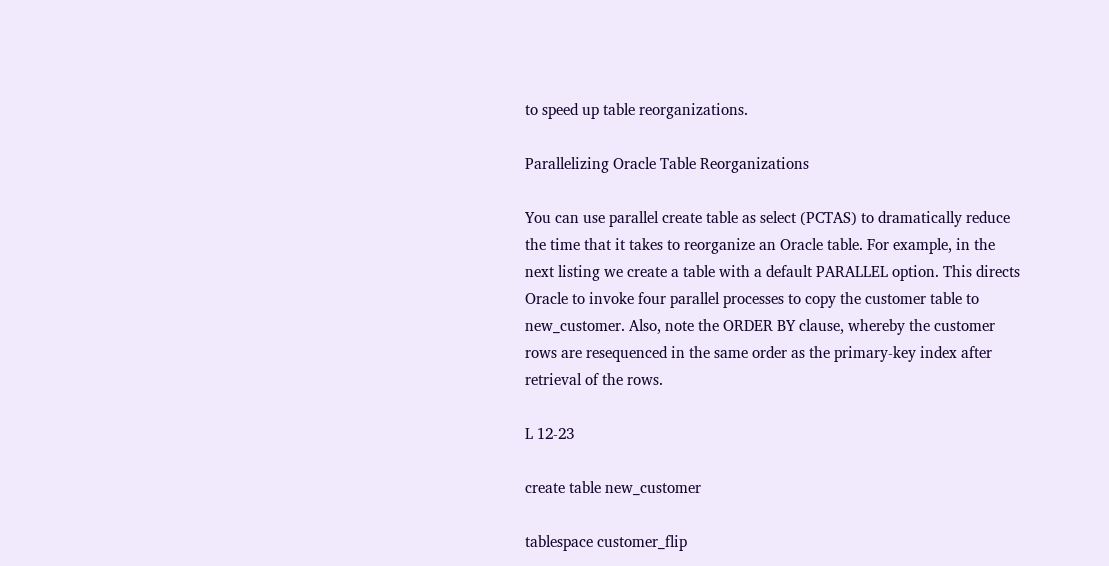to speed up table reorganizations.

Parallelizing Oracle Table Reorganizations

You can use parallel create table as select (PCTAS) to dramatically reduce the time that it takes to reorganize an Oracle table. For example, in the next listing we create a table with a default PARALLEL option. This directs Oracle to invoke four parallel processes to copy the customer table to new_customer. Also, note the ORDER BY clause, whereby the customer rows are resequenced in the same order as the primary-key index after retrieval of the rows.

L 12-23

create table new_customer

tablespace customer_flip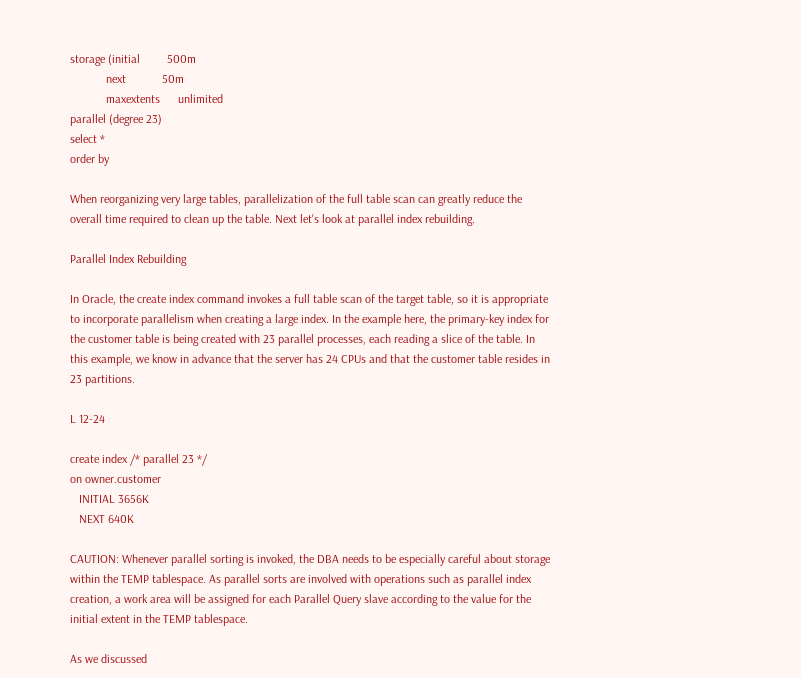storage (initial         500m
            next            50m
            maxextents      unlimited
parallel (degree 23)
select *
order by

When reorganizing very large tables, parallelization of the full table scan can greatly reduce the overall time required to clean up the table. Next let's look at parallel index rebuilding.

Parallel Index Rebuilding

In Oracle, the create index command invokes a full table scan of the target table, so it is appropriate to incorporate parallelism when creating a large index. In the example here, the primary-key index for the customer table is being created with 23 parallel processes, each reading a slice of the table. In this example, we know in advance that the server has 24 CPUs and that the customer table resides in 23 partitions.

L 12-24

create index /* parallel 23 */
on owner.customer
   INITIAL 3656K
   NEXT 640K

CAUTION: Whenever parallel sorting is invoked, the DBA needs to be especially careful about storage within the TEMP tablespace. As parallel sorts are involved with operations such as parallel index creation, a work area will be assigned for each Parallel Query slave according to the value for the initial extent in the TEMP tablespace.

As we discussed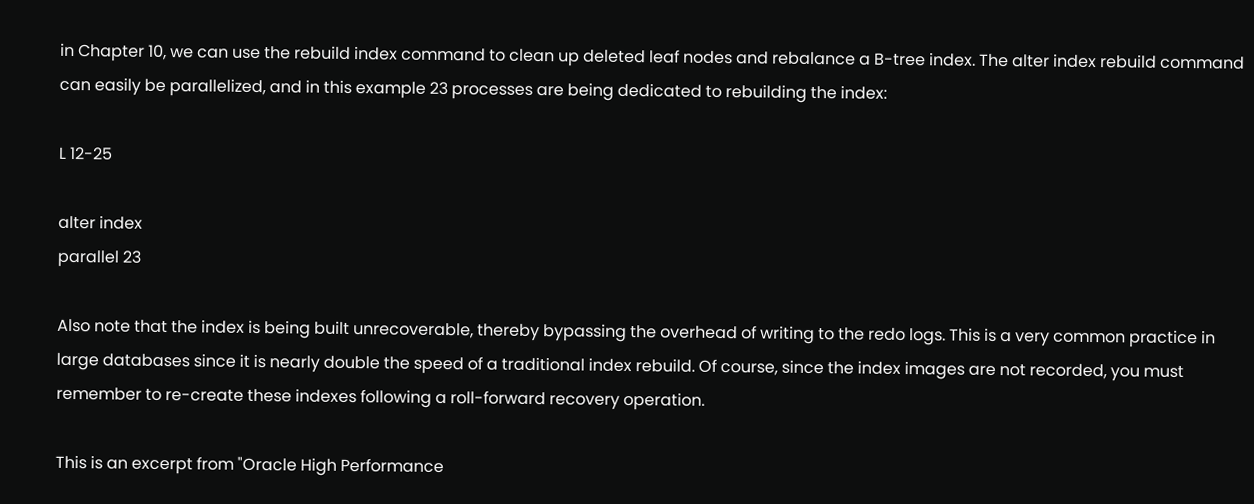in Chapter 10, we can use the rebuild index command to clean up deleted leaf nodes and rebalance a B-tree index. The alter index rebuild command can easily be parallelized, and in this example 23 processes are being dedicated to rebuilding the index:

L 12-25

alter index
parallel 23

Also note that the index is being built unrecoverable, thereby bypassing the overhead of writing to the redo logs. This is a very common practice in large databases since it is nearly double the speed of a traditional index rebuild. Of course, since the index images are not recorded, you must remember to re-create these indexes following a roll-forward recovery operation.

This is an excerpt from "Oracle High Performance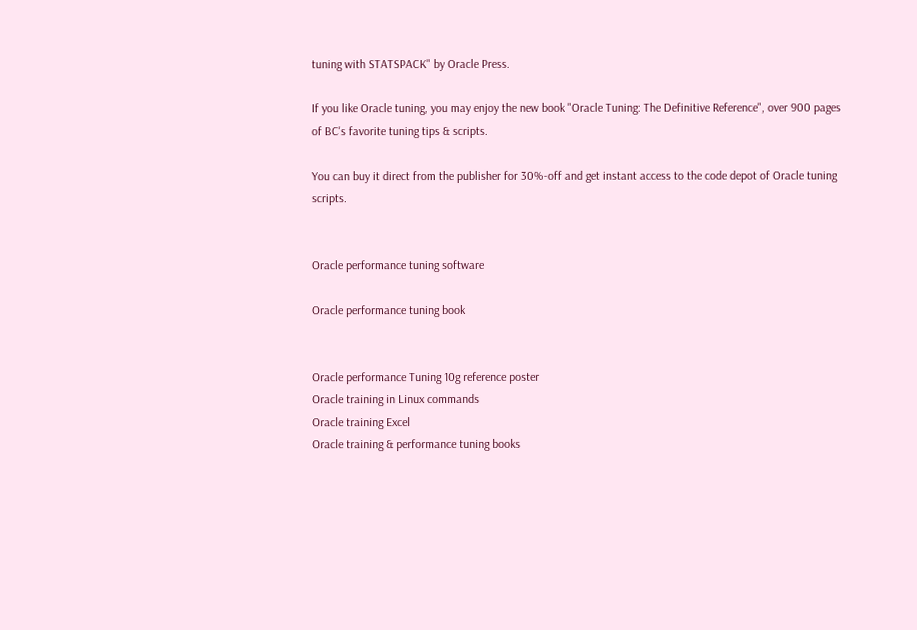tuning with STATSPACK" by Oracle Press.

If you like Oracle tuning, you may enjoy the new book "Oracle Tuning: The Definitive Reference", over 900 pages of BC's favorite tuning tips & scripts.

You can buy it direct from the publisher for 30%-off and get instant access to the code depot of Oracle tuning scripts.


Oracle performance tuning software

Oracle performance tuning book


Oracle performance Tuning 10g reference poster
Oracle training in Linux commands
Oracle training Excel
Oracle training & performance tuning books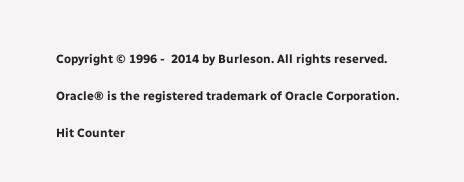Copyright © 1996 -  2014 by Burleson. All rights reserved.

Oracle® is the registered trademark of Oracle Corporation.

Hit Counter